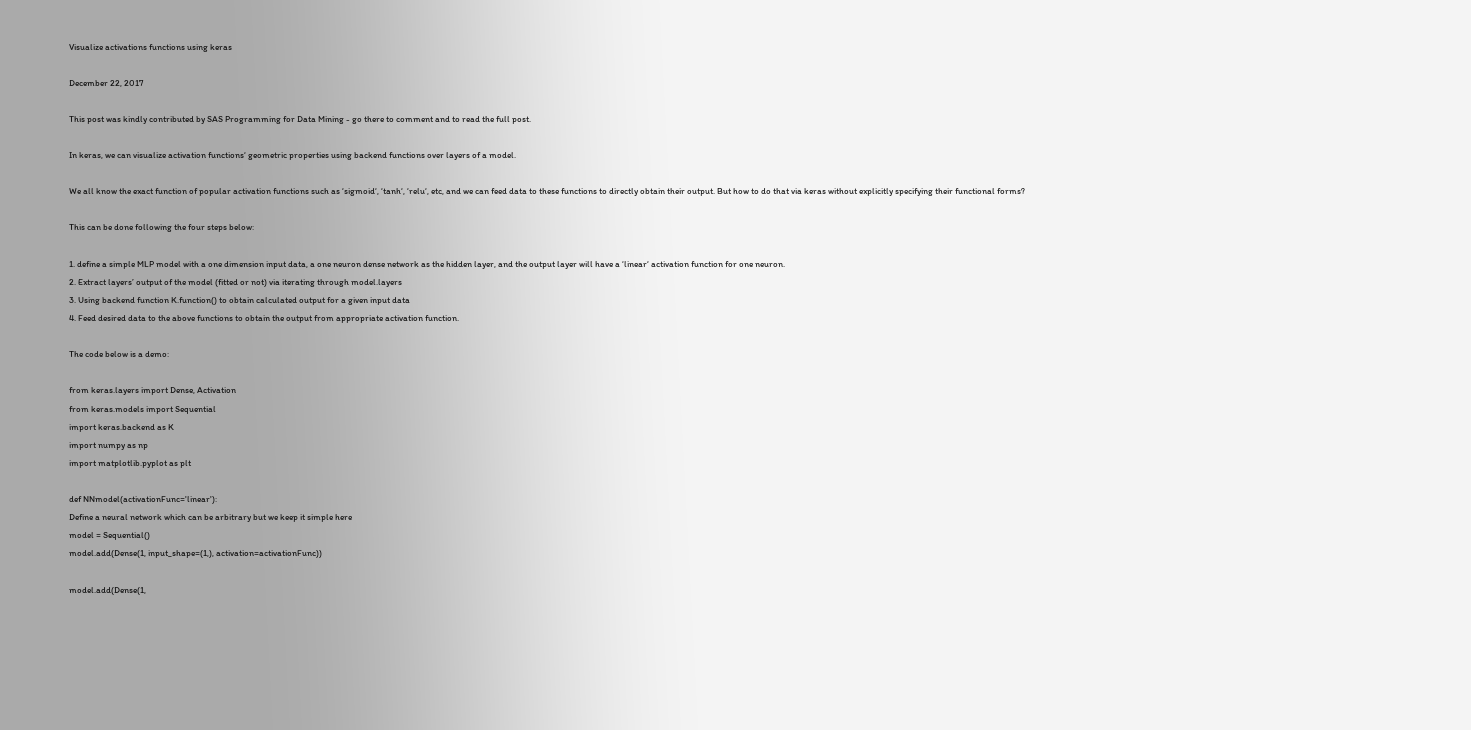Visualize activations functions using keras

December 22, 2017

This post was kindly contributed by SAS Programming for Data Mining - go there to comment and to read the full post.

In keras, we can visualize activation functions‘ geometric properties using backend functions over layers of a model.

We all know the exact function of popular activation functions such as ‘sigmoid‘, ‘tanh‘, ‘relu‘, etc, and we can feed data to these functions to directly obtain their output. But how to do that via keras without explicitly specifying their functional forms?

This can be done following the four steps below:

1. define a simple MLP model with a one dimension input data, a one neuron dense network as the hidden layer, and the output layer will have a ‘linear‘ activation function for one neuron.
2. Extract layers’ output of the model (fitted or not) via iterating through model.layers
3. Using backend function K.function() to obtain calculated output for a given input data
4. Feed desired data to the above functions to obtain the output from appropriate activation function.

The code below is a demo:

from keras.layers import Dense, Activation
from keras.models import Sequential
import keras.backend as K
import numpy as np
import matplotlib.pyplot as plt

def NNmodel(activationFunc='linear'):
Define a neural network which can be arbitrary but we keep it simple here
model = Sequential()
model.add(Dense(1, input_shape=(1,), activation=activationFunc))

model.add(Dense(1,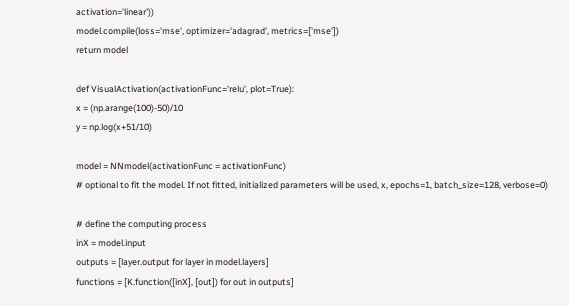activation='linear'))
model.compile(loss='mse', optimizer='adagrad', metrics=['mse'])
return model

def VisualActivation(activationFunc='relu', plot=True):
x = (np.arange(100)-50)/10
y = np.log(x+51/10)

model = NNmodel(activationFunc = activationFunc)
# optional to fit the model. If not fitted, initialized parameters will be used, x, epochs=1, batch_size=128, verbose=0)

# define the computing process
inX = model.input
outputs = [layer.output for layer in model.layers]
functions = [K.function([inX], [out]) for out in outputs]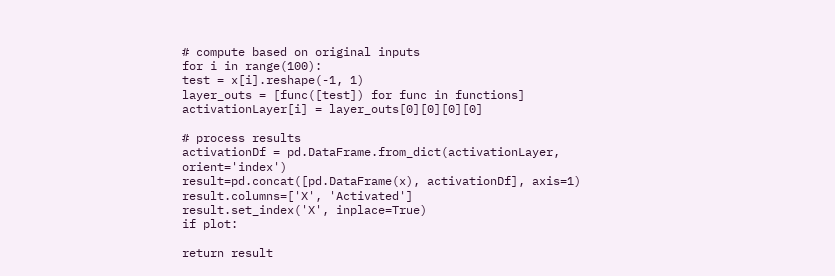# compute based on original inputs
for i in range(100):
test = x[i].reshape(-1, 1)
layer_outs = [func([test]) for func in functions]
activationLayer[i] = layer_outs[0][0][0][0]

# process results
activationDf = pd.DataFrame.from_dict(activationLayer, orient='index')
result=pd.concat([pd.DataFrame(x), activationDf], axis=1)
result.columns=['X', 'Activated']
result.set_index('X', inplace=True)
if plot:

return result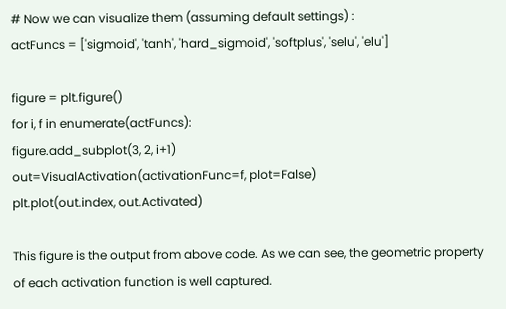# Now we can visualize them (assuming default settings) :
actFuncs = ['sigmoid', 'tanh', 'hard_sigmoid', 'softplus', 'selu', 'elu']

figure = plt.figure()
for i, f in enumerate(actFuncs):
figure.add_subplot(3, 2, i+1)
out=VisualActivation(activationFunc=f, plot=False)
plt.plot(out.index, out.Activated)

This figure is the output from above code. As we can see, the geometric property of each activation function is well captured.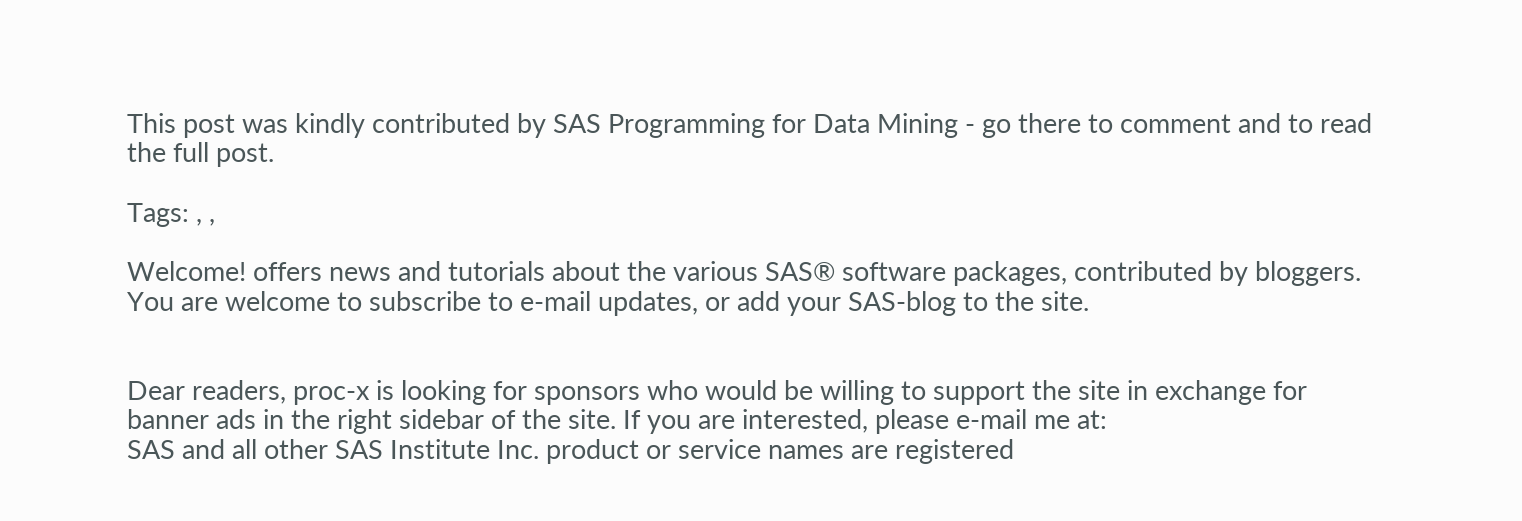This post was kindly contributed by SAS Programming for Data Mining - go there to comment and to read the full post.

Tags: , ,

Welcome! offers news and tutorials about the various SAS® software packages, contributed by bloggers. You are welcome to subscribe to e-mail updates, or add your SAS-blog to the site.


Dear readers, proc-x is looking for sponsors who would be willing to support the site in exchange for banner ads in the right sidebar of the site. If you are interested, please e-mail me at:
SAS and all other SAS Institute Inc. product or service names are registered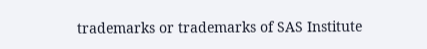trademarks or trademarks of SAS Institute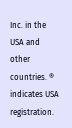Inc. in the USA and other countries. ® indicates USA registration.